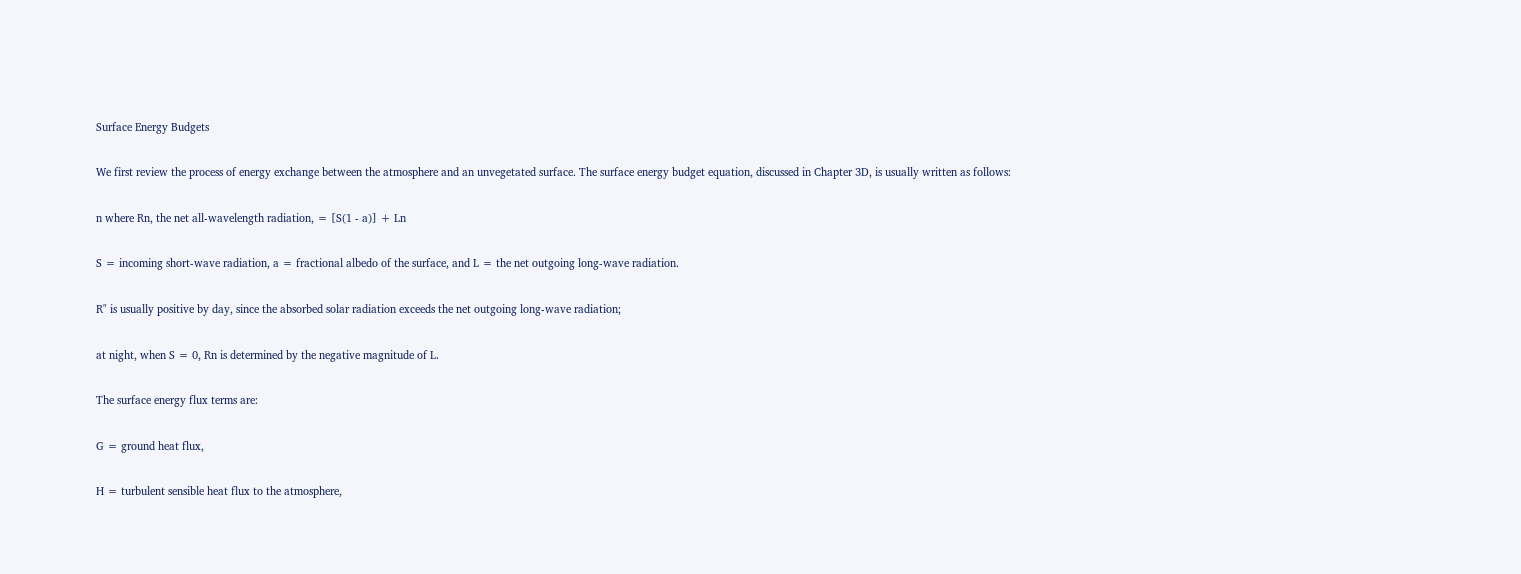Surface Energy Budgets

We first review the process of energy exchange between the atmosphere and an unvegetated surface. The surface energy budget equation, discussed in Chapter 3D, is usually written as follows:

n where Rn, the net all-wavelength radiation, = [S(1 - a)] + Ln

S = incoming short-wave radiation, a = fractional albedo of the surface, and L = the net outgoing long-wave radiation.

R" is usually positive by day, since the absorbed solar radiation exceeds the net outgoing long-wave radiation;

at night, when S = 0, Rn is determined by the negative magnitude of L.

The surface energy flux terms are:

G = ground heat flux,

H = turbulent sensible heat flux to the atmosphere,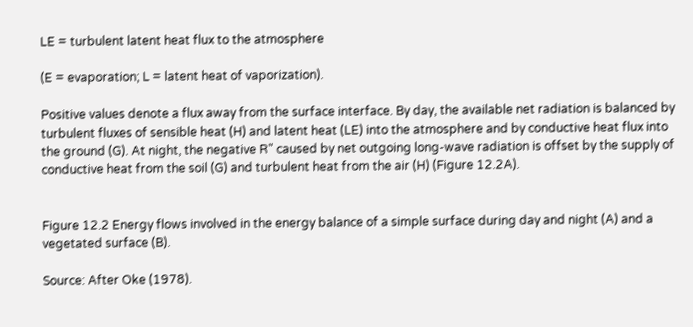LE = turbulent latent heat flux to the atmosphere

(E = evaporation; L = latent heat of vaporization).

Positive values denote a flux away from the surface interface. By day, the available net radiation is balanced by turbulent fluxes of sensible heat (H) and latent heat (LE) into the atmosphere and by conductive heat flux into the ground (G). At night, the negative R" caused by net outgoing long-wave radiation is offset by the supply of conductive heat from the soil (G) and turbulent heat from the air (H) (Figure 12.2A).


Figure 12.2 Energy flows involved in the energy balance of a simple surface during day and night (A) and a vegetated surface (B).

Source: After Oke (1978).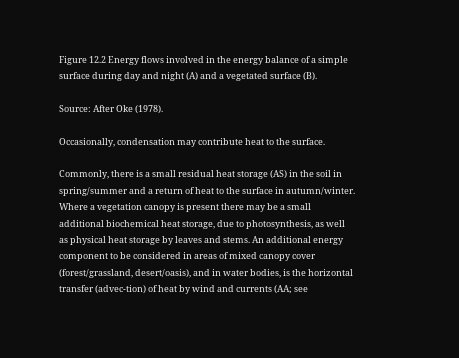Figure 12.2 Energy flows involved in the energy balance of a simple surface during day and night (A) and a vegetated surface (B).

Source: After Oke (1978).

Occasionally, condensation may contribute heat to the surface.

Commonly, there is a small residual heat storage (AS) in the soil in spring/summer and a return of heat to the surface in autumn/winter. Where a vegetation canopy is present there may be a small additional biochemical heat storage, due to photosynthesis, as well as physical heat storage by leaves and stems. An additional energy component to be considered in areas of mixed canopy cover (forest/grassland, desert/oasis), and in water bodies, is the horizontal transfer (advec-tion) of heat by wind and currents (AA; see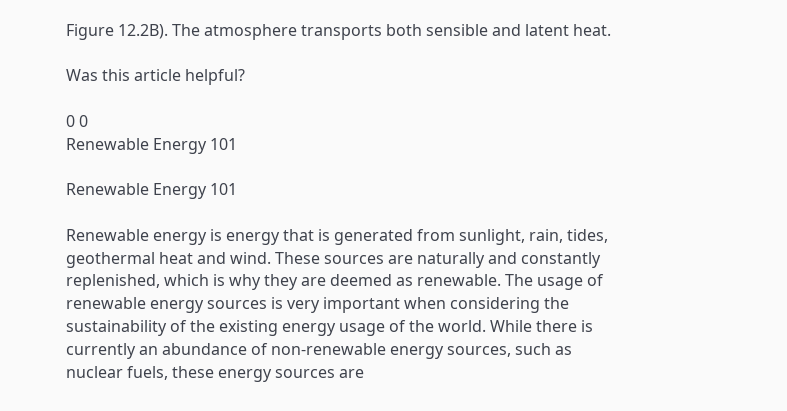Figure 12.2B). The atmosphere transports both sensible and latent heat.

Was this article helpful?

0 0
Renewable Energy 101

Renewable Energy 101

Renewable energy is energy that is generated from sunlight, rain, tides, geothermal heat and wind. These sources are naturally and constantly replenished, which is why they are deemed as renewable. The usage of renewable energy sources is very important when considering the sustainability of the existing energy usage of the world. While there is currently an abundance of non-renewable energy sources, such as nuclear fuels, these energy sources are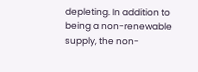depleting. In addition to being a non-renewable supply, the non-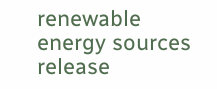renewable energy sources release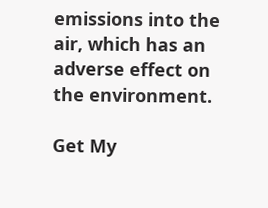emissions into the air, which has an adverse effect on the environment.

Get My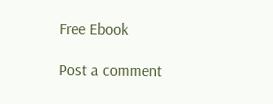Free Ebook

Post a comment